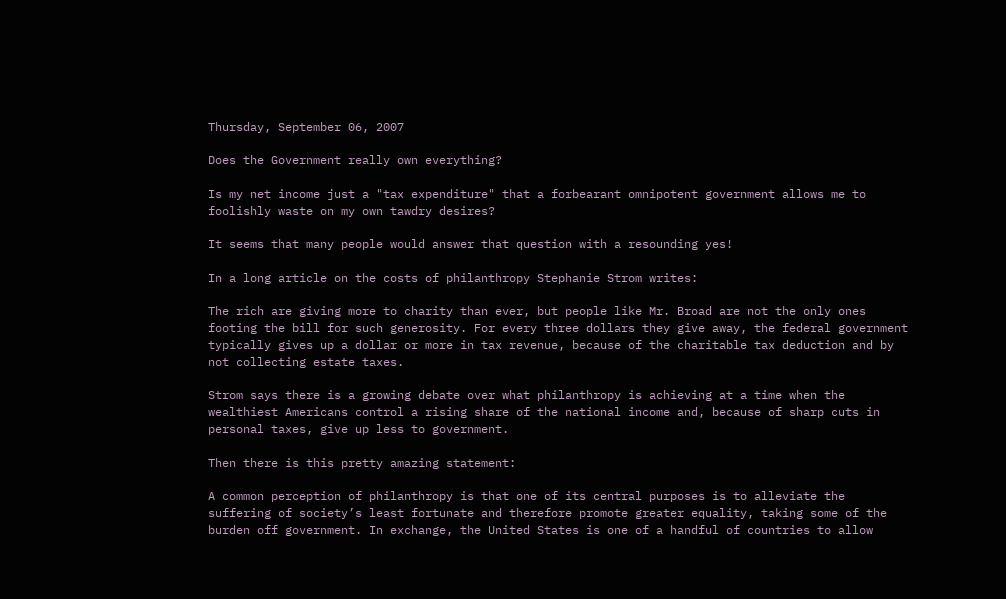Thursday, September 06, 2007

Does the Government really own everything?

Is my net income just a "tax expenditure" that a forbearant omnipotent government allows me to foolishly waste on my own tawdry desires?

It seems that many people would answer that question with a resounding yes!

In a long article on the costs of philanthropy Stephanie Strom writes:

The rich are giving more to charity than ever, but people like Mr. Broad are not the only ones footing the bill for such generosity. For every three dollars they give away, the federal government typically gives up a dollar or more in tax revenue, because of the charitable tax deduction and by not collecting estate taxes.

Strom says there is a growing debate over what philanthropy is achieving at a time when the wealthiest Americans control a rising share of the national income and, because of sharp cuts in personal taxes, give up less to government.

Then there is this pretty amazing statement:

A common perception of philanthropy is that one of its central purposes is to alleviate the suffering of society’s least fortunate and therefore promote greater equality, taking some of the burden off government. In exchange, the United States is one of a handful of countries to allow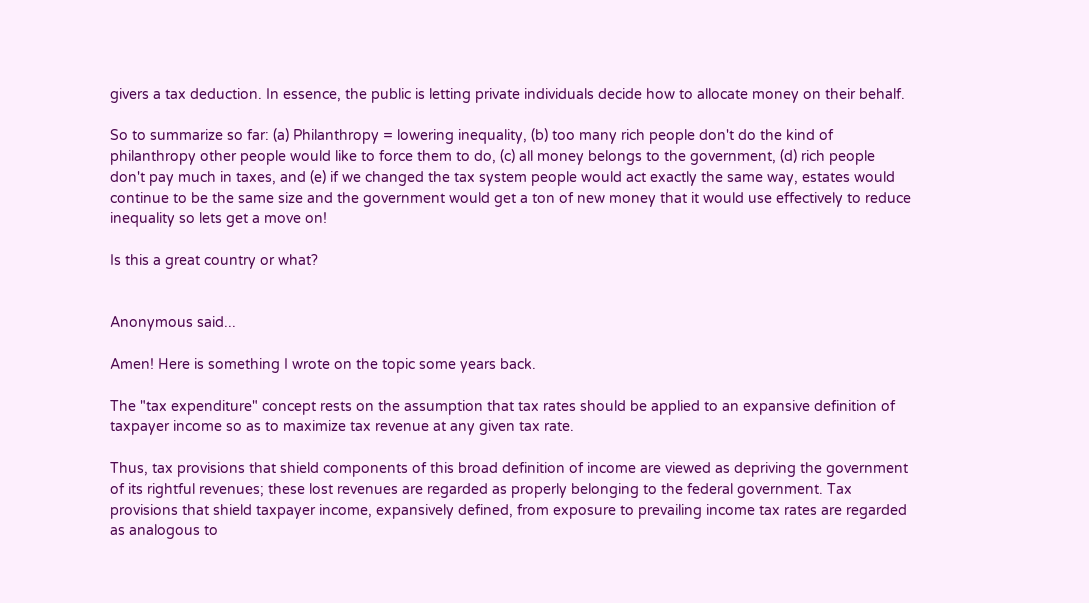givers a tax deduction. In essence, the public is letting private individuals decide how to allocate money on their behalf.

So to summarize so far: (a) Philanthropy = lowering inequality, (b) too many rich people don't do the kind of philanthropy other people would like to force them to do, (c) all money belongs to the government, (d) rich people don't pay much in taxes, and (e) if we changed the tax system people would act exactly the same way, estates would continue to be the same size and the government would get a ton of new money that it would use effectively to reduce inequality so lets get a move on!

Is this a great country or what?


Anonymous said...

Amen! Here is something I wrote on the topic some years back.

The "tax expenditure" concept rests on the assumption that tax rates should be applied to an expansive definition of taxpayer income so as to maximize tax revenue at any given tax rate.

Thus, tax provisions that shield components of this broad definition of income are viewed as depriving the government of its rightful revenues; these lost revenues are regarded as properly belonging to the federal government. Tax provisions that shield taxpayer income, expansively defined, from exposure to prevailing income tax rates are regarded as analogous to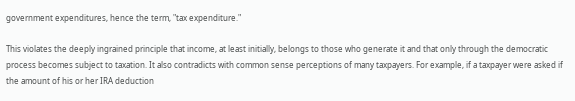government expenditures, hence the term, "tax expenditure."

This violates the deeply ingrained principle that income, at least initially, belongs to those who generate it and that only through the democratic process becomes subject to taxation. It also contradicts with common sense perceptions of many taxpayers. For example, if a taxpayer were asked if the amount of his or her IRA deduction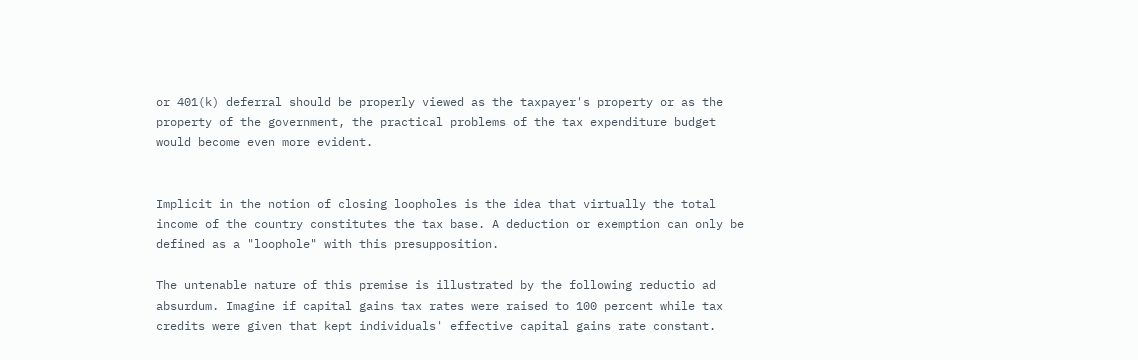or 401(k) deferral should be properly viewed as the taxpayer's property or as the property of the government, the practical problems of the tax expenditure budget would become even more evident.


Implicit in the notion of closing loopholes is the idea that virtually the total income of the country constitutes the tax base. A deduction or exemption can only be defined as a "loophole" with this presupposition.

The untenable nature of this premise is illustrated by the following reductio ad absurdum. Imagine if capital gains tax rates were raised to 100 percent while tax credits were given that kept individuals' effective capital gains rate constant.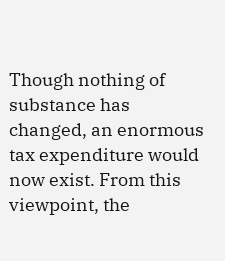Though nothing of substance has changed, an enormous tax expenditure would now exist. From this viewpoint, the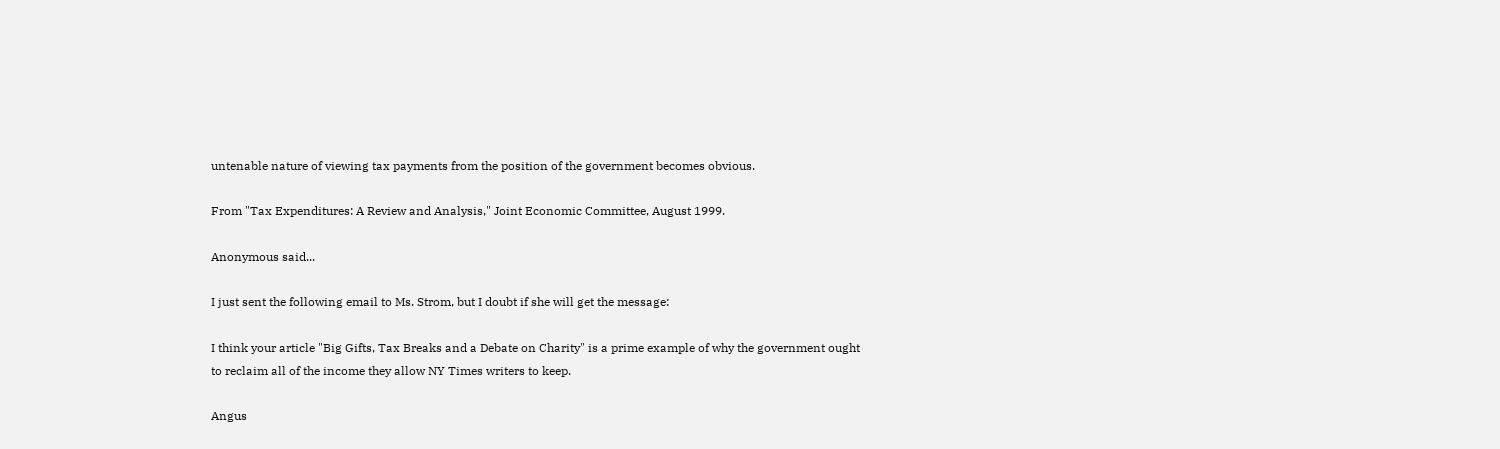untenable nature of viewing tax payments from the position of the government becomes obvious.

From "Tax Expenditures: A Review and Analysis," Joint Economic Committee, August 1999.

Anonymous said...

I just sent the following email to Ms. Strom, but I doubt if she will get the message:

I think your article "Big Gifts, Tax Breaks and a Debate on Charity" is a prime example of why the government ought to reclaim all of the income they allow NY Times writers to keep.

Angus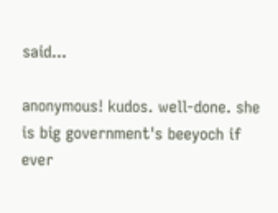said...

anonymous! kudos. well-done. she is big government's beeyoch if ever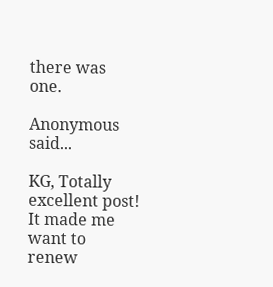there was one.

Anonymous said...

KG, Totally excellent post! It made me want to renew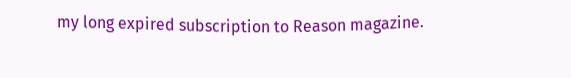my long expired subscription to Reason magazine.